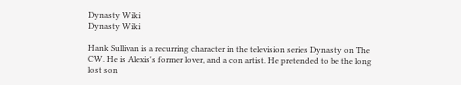Dynasty Wiki
Dynasty Wiki

Hank Sullivan is a recurring character in the television series Dynasty on The CW. He is Alexis's former lover, and a con artist. He pretended to be the long lost son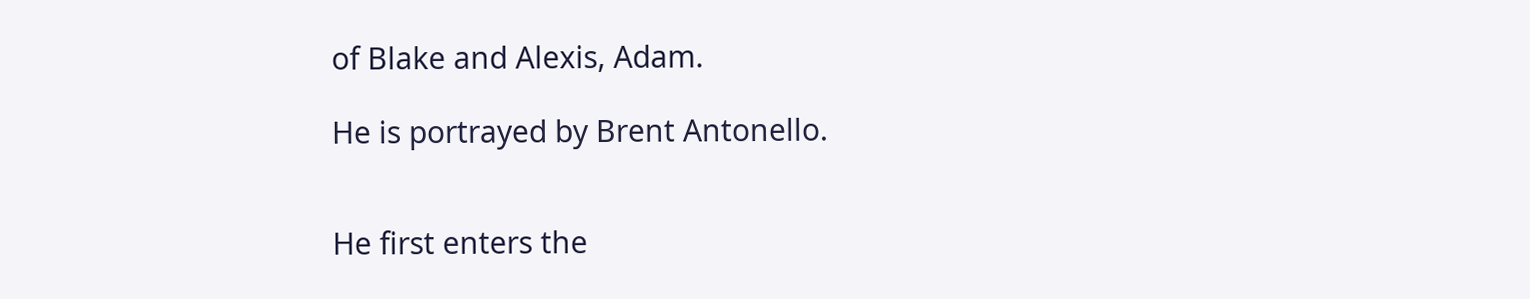of Blake and Alexis, Adam.

He is portrayed by Brent Antonello.


He first enters the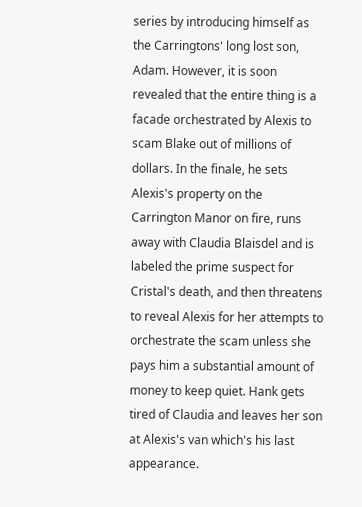series by introducing himself as the Carringtons' long lost son, Adam. However, it is soon revealed that the entire thing is a facade orchestrated by Alexis to scam Blake out of millions of dollars. In the finale, he sets Alexis's property on the Carrington Manor on fire, runs away with Claudia Blaisdel and is labeled the prime suspect for Cristal's death, and then threatens to reveal Alexis for her attempts to orchestrate the scam unless she pays him a substantial amount of money to keep quiet. Hank gets tired of Claudia and leaves her son at Alexis's van which's his last appearance.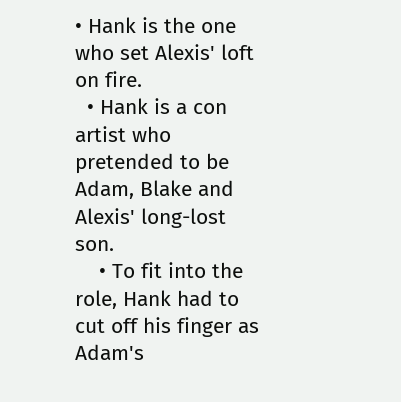• Hank is the one who set Alexis' loft on fire.
  • Hank is a con artist who pretended to be Adam, Blake and Alexis' long-lost son.
    • To fit into the role, Hank had to cut off his finger as Adam's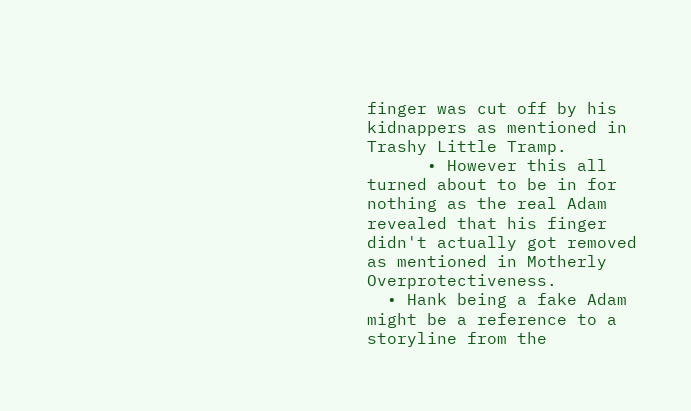finger was cut off by his kidnappers as mentioned in Trashy Little Tramp.
      • However this all turned about to be in for nothing as the real Adam revealed that his finger didn't actually got removed as mentioned in Motherly Overprotectiveness.
  • Hank being a fake Adam might be a reference to a storyline from the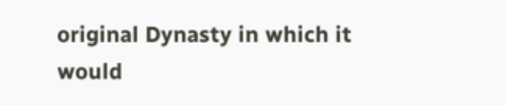original Dynasty in which it would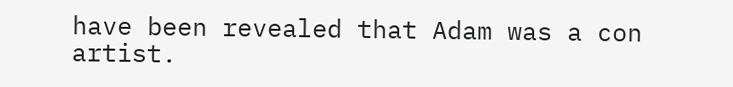have been revealed that Adam was a con artist.